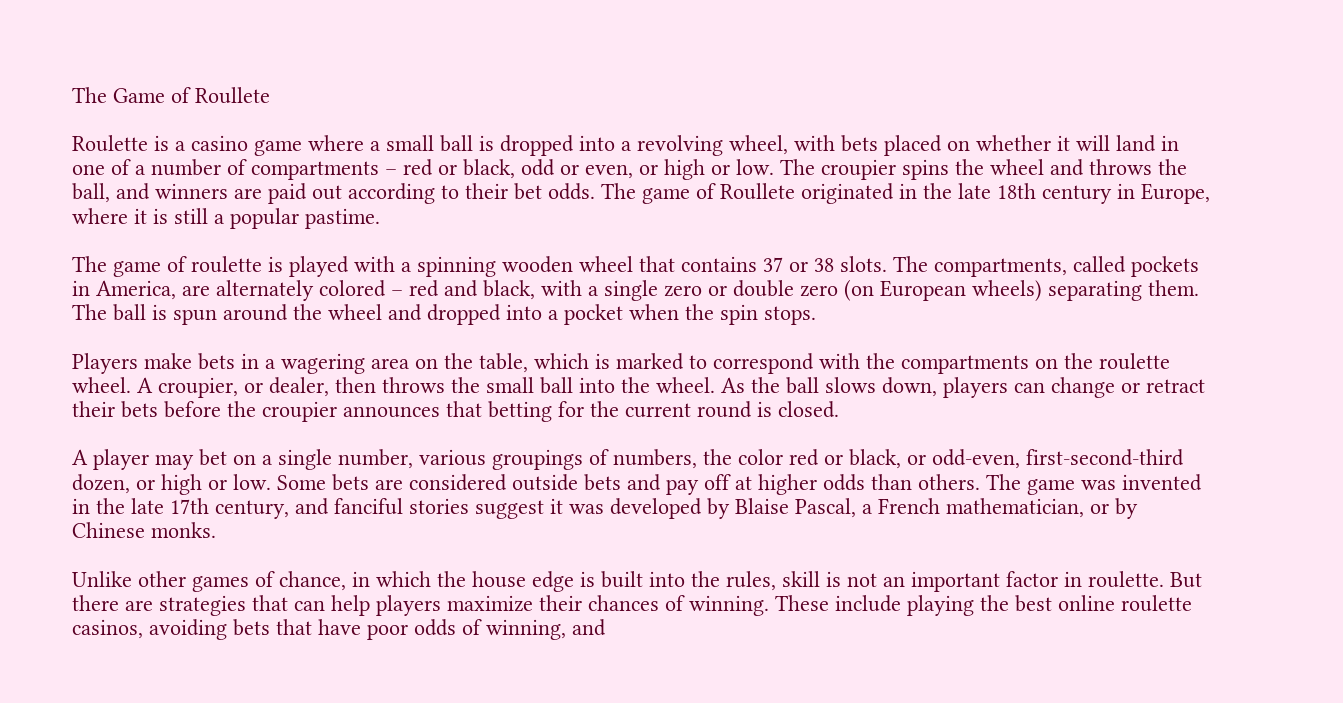The Game of Roullete

Roulette is a casino game where a small ball is dropped into a revolving wheel, with bets placed on whether it will land in one of a number of compartments – red or black, odd or even, or high or low. The croupier spins the wheel and throws the ball, and winners are paid out according to their bet odds. The game of Roullete originated in the late 18th century in Europe, where it is still a popular pastime.

The game of roulette is played with a spinning wooden wheel that contains 37 or 38 slots. The compartments, called pockets in America, are alternately colored – red and black, with a single zero or double zero (on European wheels) separating them. The ball is spun around the wheel and dropped into a pocket when the spin stops.

Players make bets in a wagering area on the table, which is marked to correspond with the compartments on the roulette wheel. A croupier, or dealer, then throws the small ball into the wheel. As the ball slows down, players can change or retract their bets before the croupier announces that betting for the current round is closed.

A player may bet on a single number, various groupings of numbers, the color red or black, or odd-even, first-second-third dozen, or high or low. Some bets are considered outside bets and pay off at higher odds than others. The game was invented in the late 17th century, and fanciful stories suggest it was developed by Blaise Pascal, a French mathematician, or by Chinese monks.

Unlike other games of chance, in which the house edge is built into the rules, skill is not an important factor in roulette. But there are strategies that can help players maximize their chances of winning. These include playing the best online roulette casinos, avoiding bets that have poor odds of winning, and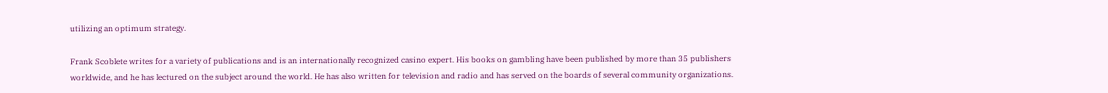utilizing an optimum strategy.

Frank Scoblete writes for a variety of publications and is an internationally recognized casino expert. His books on gambling have been published by more than 35 publishers worldwide, and he has lectured on the subject around the world. He has also written for television and radio and has served on the boards of several community organizations.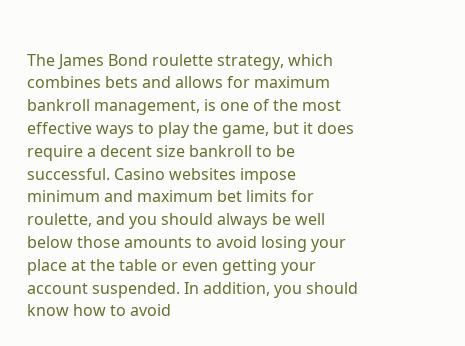The James Bond roulette strategy, which combines bets and allows for maximum bankroll management, is one of the most effective ways to play the game, but it does require a decent size bankroll to be successful. Casino websites impose minimum and maximum bet limits for roulette, and you should always be well below those amounts to avoid losing your place at the table or even getting your account suspended. In addition, you should know how to avoid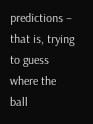predictions – that is, trying to guess where the ball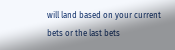will land based on your current bets or the last bets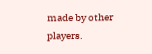made by other players.